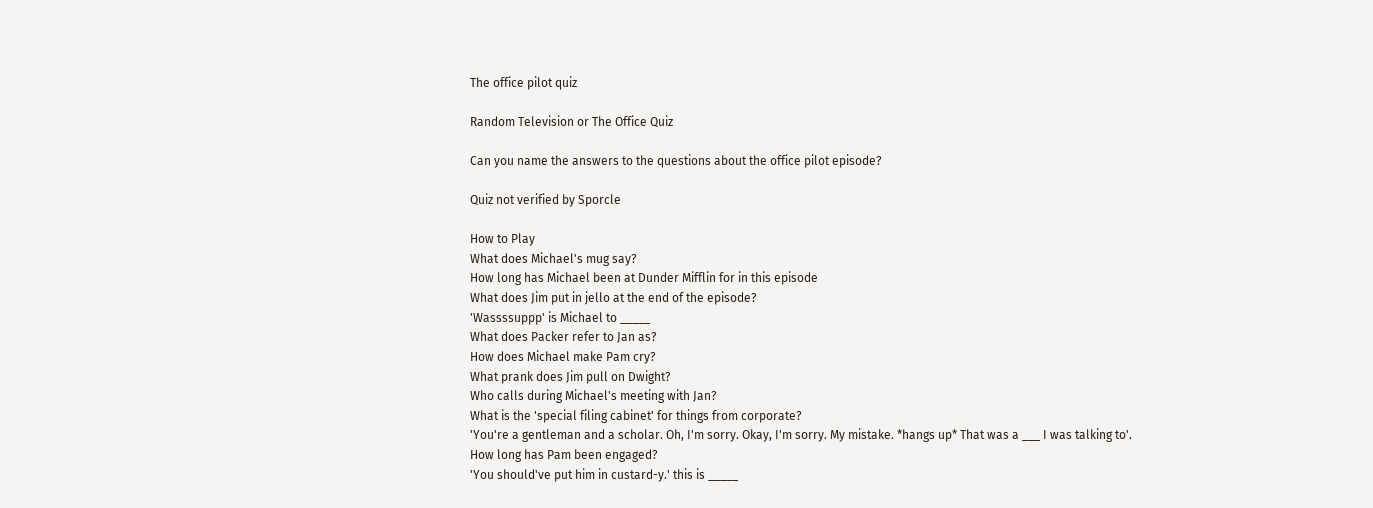The office pilot quiz

Random Television or The Office Quiz

Can you name the answers to the questions about the office pilot episode?

Quiz not verified by Sporcle

How to Play
What does Michael's mug say?
How long has Michael been at Dunder Mifflin for in this episode
What does Jim put in jello at the end of the episode?
'Wassssuppp' is Michael to _____
What does Packer refer to Jan as?
How does Michael make Pam cry?
What prank does Jim pull on Dwight?
Who calls during Michael's meeting with Jan?
What is the 'special filing cabinet' for things from corporate?
'You're a gentleman and a scholar. Oh, I'm sorry. Okay, I'm sorry. My mistake. *hangs up* That was a ___ I was talking to'.
How long has Pam been engaged?
'You should've put him in custard-y.' this is _____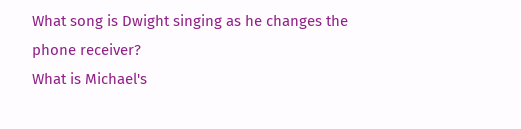What song is Dwight singing as he changes the phone receiver?
What is Michael's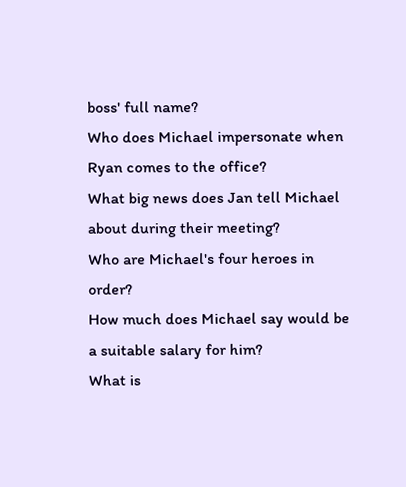boss' full name?
Who does Michael impersonate when Ryan comes to the office?
What big news does Jan tell Michael about during their meeting?
Who are Michael's four heroes in order?
How much does Michael say would be a suitable salary for him?
What is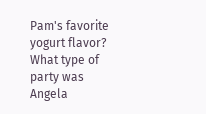Pam's favorite yogurt flavor?
What type of party was Angela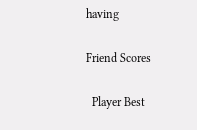having

Friend Scores

  Player Best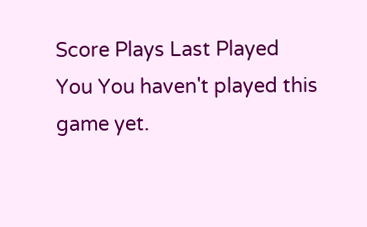Score Plays Last Played
You You haven't played this game yet.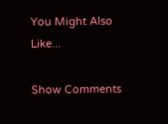You Might Also Like...

Show Comments